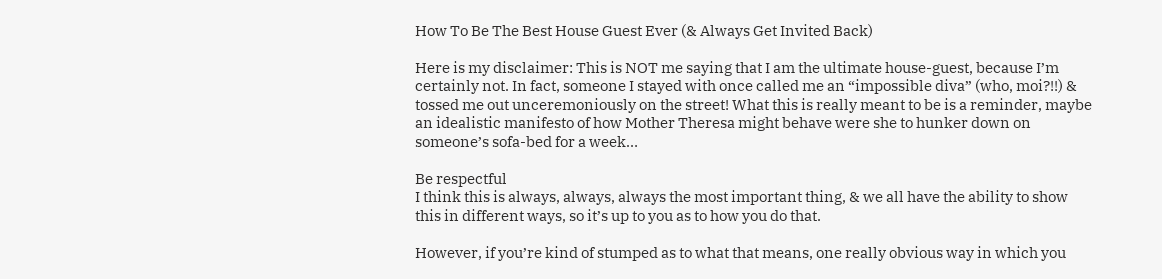How To Be The Best House Guest Ever (& Always Get Invited Back)

Here is my disclaimer: This is NOT me saying that I am the ultimate house-guest, because I’m certainly not. In fact, someone I stayed with once called me an “impossible diva” (who, moi?!!) & tossed me out unceremoniously on the street! What this is really meant to be is a reminder, maybe an idealistic manifesto of how Mother Theresa might behave were she to hunker down on someone’s sofa-bed for a week…

Be respectful
I think this is always, always, always the most important thing, & we all have the ability to show this in different ways, so it’s up to you as to how you do that.

However, if you’re kind of stumped as to what that means, one really obvious way in which you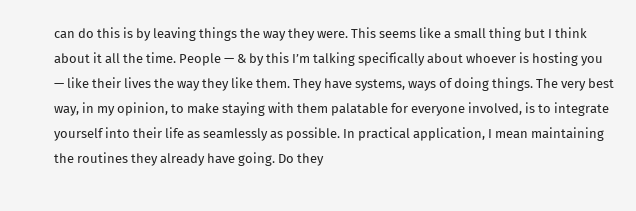can do this is by leaving things the way they were. This seems like a small thing but I think about it all the time. People — & by this I’m talking specifically about whoever is hosting you — like their lives the way they like them. They have systems, ways of doing things. The very best way, in my opinion, to make staying with them palatable for everyone involved, is to integrate yourself into their life as seamlessly as possible. In practical application, I mean maintaining the routines they already have going. Do they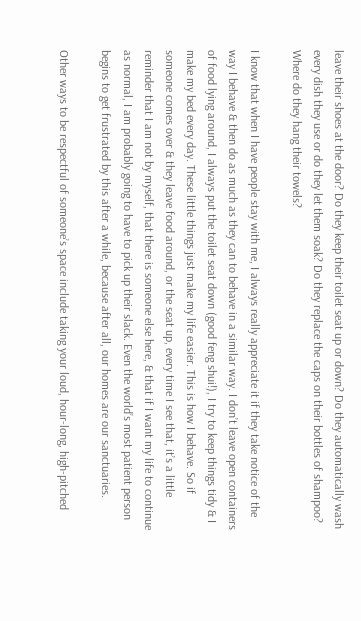leave their shoes at the door? Do they keep their toilet seat up or down? Do they automatically wash every dish they use or do they let them soak? Do they replace the caps on their bottles of shampoo? Where do they hang their towels?

I know that when I have people stay with me, I always really appreciate it if they take notice of the way I behave & then do as much as they can to behave in a similar way. I don’t leave open containers of food lying around, I always put the toilet seat down (good feng shui!), I try to keep things tidy & I make my bed every day. These little things just make my life easier. This is how I behave. So if someone comes over & they leave food around, or the seat up, every time I see that, it’s a little reminder that I am not by myself, that there is someone else here, & that if I want my life to continue as normal, I am probably going to have to pick up their slack. Even the world’s most patient person begins to get frustrated by this after a while, because after all, our homes are our sanctuaries.

Other ways to be respectful of someone’s space include taking your loud, hour-long, high-pitched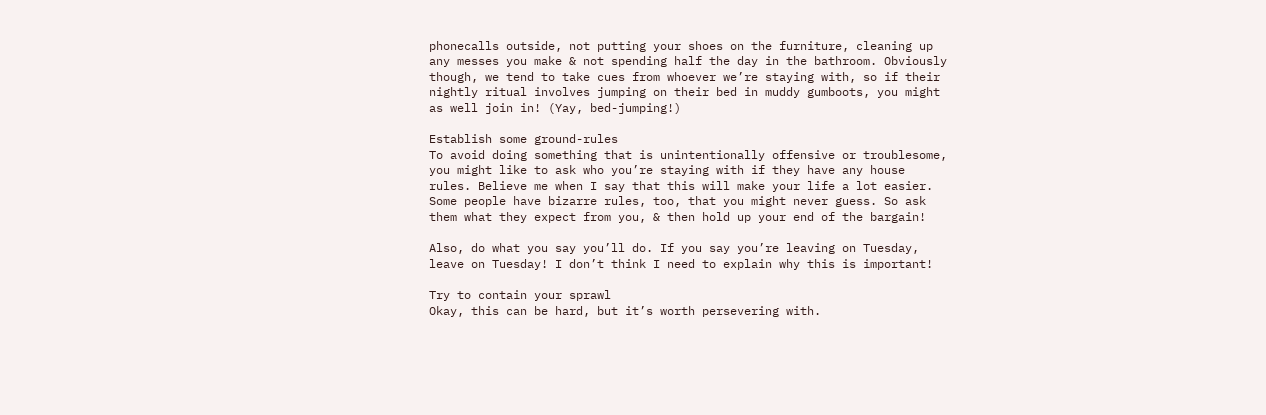phonecalls outside, not putting your shoes on the furniture, cleaning up any messes you make & not spending half the day in the bathroom. Obviously though, we tend to take cues from whoever we’re staying with, so if their nightly ritual involves jumping on their bed in muddy gumboots, you might as well join in! (Yay, bed-jumping!)

Establish some ground-rules
To avoid doing something that is unintentionally offensive or troublesome, you might like to ask who you’re staying with if they have any house rules. Believe me when I say that this will make your life a lot easier. Some people have bizarre rules, too, that you might never guess. So ask them what they expect from you, & then hold up your end of the bargain!

Also, do what you say you’ll do. If you say you’re leaving on Tuesday, leave on Tuesday! I don’t think I need to explain why this is important!

Try to contain your sprawl
Okay, this can be hard, but it’s worth persevering with.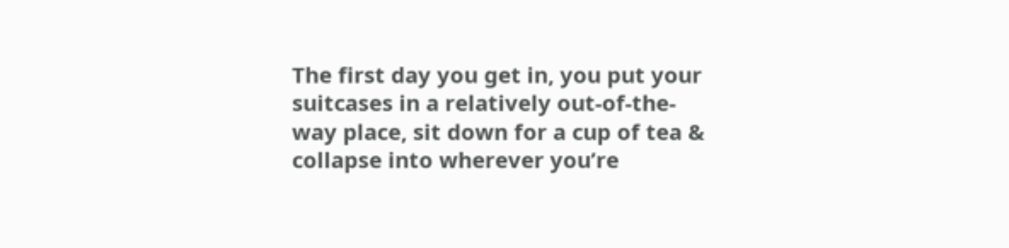The first day you get in, you put your suitcases in a relatively out-of-the-way place, sit down for a cup of tea & collapse into wherever you’re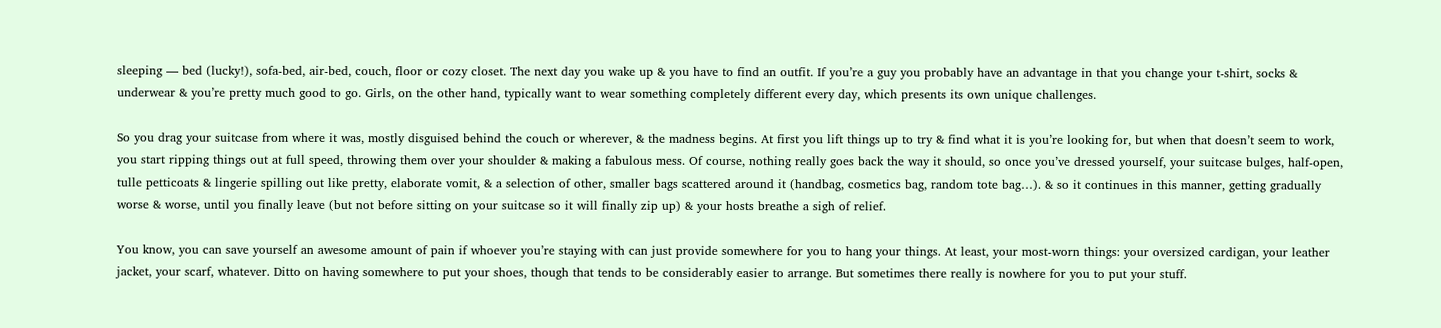sleeping — bed (lucky!), sofa-bed, air-bed, couch, floor or cozy closet. The next day you wake up & you have to find an outfit. If you’re a guy you probably have an advantage in that you change your t-shirt, socks & underwear & you’re pretty much good to go. Girls, on the other hand, typically want to wear something completely different every day, which presents its own unique challenges.

So you drag your suitcase from where it was, mostly disguised behind the couch or wherever, & the madness begins. At first you lift things up to try & find what it is you’re looking for, but when that doesn’t seem to work, you start ripping things out at full speed, throwing them over your shoulder & making a fabulous mess. Of course, nothing really goes back the way it should, so once you’ve dressed yourself, your suitcase bulges, half-open, tulle petticoats & lingerie spilling out like pretty, elaborate vomit, & a selection of other, smaller bags scattered around it (handbag, cosmetics bag, random tote bag…). & so it continues in this manner, getting gradually worse & worse, until you finally leave (but not before sitting on your suitcase so it will finally zip up) & your hosts breathe a sigh of relief.

You know, you can save yourself an awesome amount of pain if whoever you’re staying with can just provide somewhere for you to hang your things. At least, your most-worn things: your oversized cardigan, your leather jacket, your scarf, whatever. Ditto on having somewhere to put your shoes, though that tends to be considerably easier to arrange. But sometimes there really is nowhere for you to put your stuff.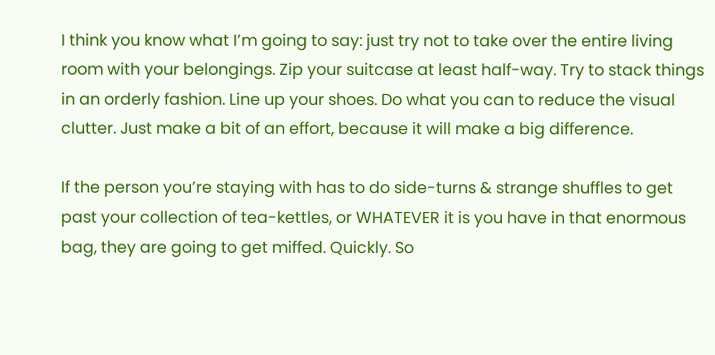I think you know what I’m going to say: just try not to take over the entire living room with your belongings. Zip your suitcase at least half-way. Try to stack things in an orderly fashion. Line up your shoes. Do what you can to reduce the visual clutter. Just make a bit of an effort, because it will make a big difference.

If the person you’re staying with has to do side-turns & strange shuffles to get past your collection of tea-kettles, or WHATEVER it is you have in that enormous bag, they are going to get miffed. Quickly. So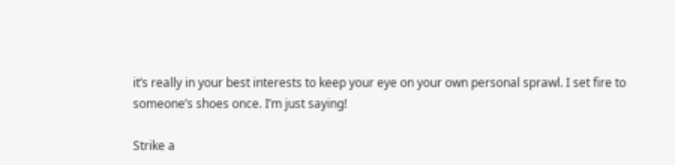it’s really in your best interests to keep your eye on your own personal sprawl. I set fire to someone’s shoes once. I’m just saying!

Strike a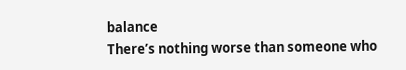balance
There’s nothing worse than someone who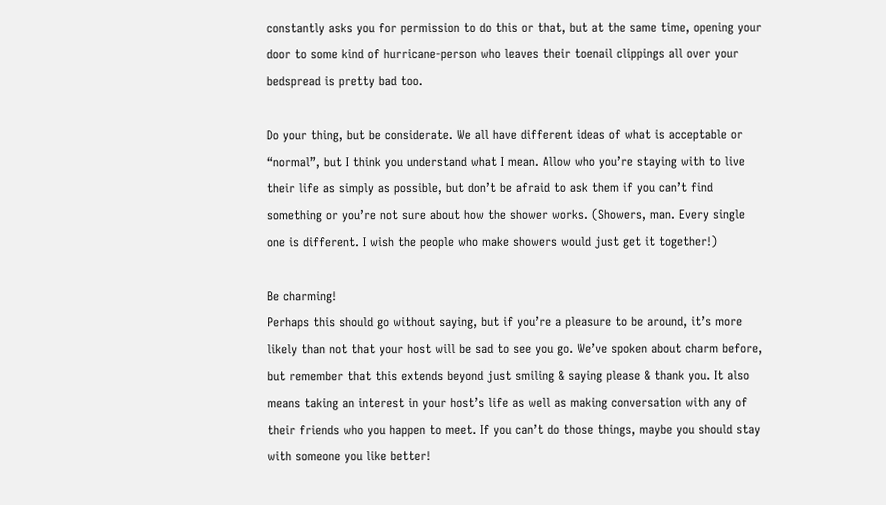constantly asks you for permission to do this or that, but at the same time, opening your door to some kind of hurricane-person who leaves their toenail clippings all over your bedspread is pretty bad too.

Do your thing, but be considerate. We all have different ideas of what is acceptable or “normal”, but I think you understand what I mean. Allow who you’re staying with to live their life as simply as possible, but don’t be afraid to ask them if you can’t find something or you’re not sure about how the shower works. (Showers, man. Every single one is different. I wish the people who make showers would just get it together!)

Be charming!
Perhaps this should go without saying, but if you’re a pleasure to be around, it’s more likely than not that your host will be sad to see you go. We’ve spoken about charm before, but remember that this extends beyond just smiling & saying please & thank you. It also means taking an interest in your host’s life as well as making conversation with any of their friends who you happen to meet. If you can’t do those things, maybe you should stay with someone you like better!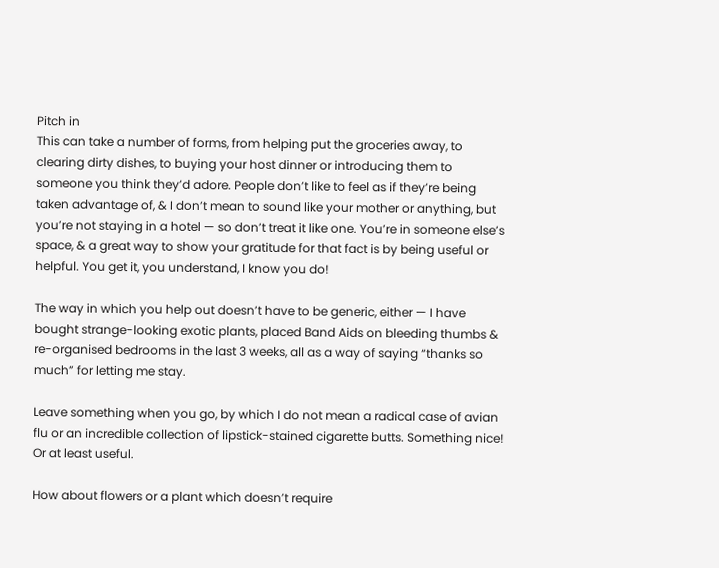Pitch in
This can take a number of forms, from helping put the groceries away, to clearing dirty dishes, to buying your host dinner or introducing them to someone you think they’d adore. People don’t like to feel as if they’re being taken advantage of, & I don’t mean to sound like your mother or anything, but you’re not staying in a hotel — so don’t treat it like one. You’re in someone else’s space, & a great way to show your gratitude for that fact is by being useful or helpful. You get it, you understand, I know you do!

The way in which you help out doesn’t have to be generic, either — I have bought strange-looking exotic plants, placed Band Aids on bleeding thumbs & re-organised bedrooms in the last 3 weeks, all as a way of saying “thanks so much” for letting me stay.

Leave something when you go, by which I do not mean a radical case of avian flu or an incredible collection of lipstick-stained cigarette butts. Something nice! Or at least useful.

How about flowers or a plant which doesn’t require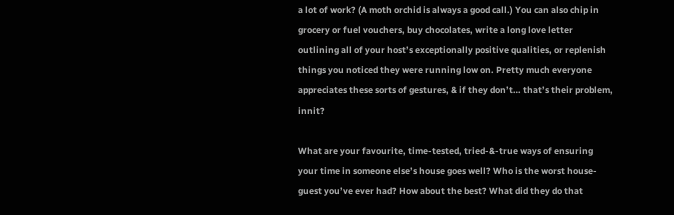a lot of work? (A moth orchid is always a good call.) You can also chip in grocery or fuel vouchers, buy chocolates, write a long love letter outlining all of your host’s exceptionally positive qualities, or replenish things you noticed they were running low on. Pretty much everyone appreciates these sorts of gestures, & if they don’t… that’s their problem, innit?

What are your favourite, time-tested, tried-&-true ways of ensuring your time in someone else’s house goes well? Who is the worst house-guest you’ve ever had? How about the best? What did they do that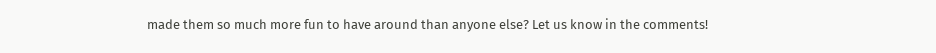made them so much more fun to have around than anyone else? Let us know in the comments!